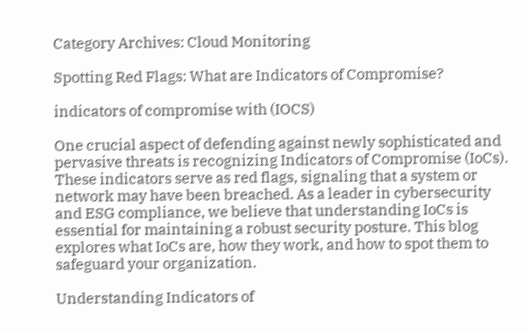Category Archives: Cloud Monitoring

Spotting Red Flags: What are Indicators of Compromise?

indicators of compromise with (IOCS)

One crucial aspect of defending against newly sophisticated and pervasive threats is recognizing Indicators of Compromise (IoCs). These indicators serve as red flags, signaling that a system or network may have been breached. As a leader in cybersecurity and ESG compliance, we believe that understanding IoCs is essential for maintaining a robust security posture. This blog explores what IoCs are, how they work, and how to spot them to safeguard your organization.

Understanding Indicators of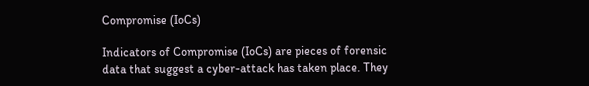Compromise (IoCs)

Indicators of Compromise (IoCs) are pieces of forensic data that suggest a cyber-attack has taken place. They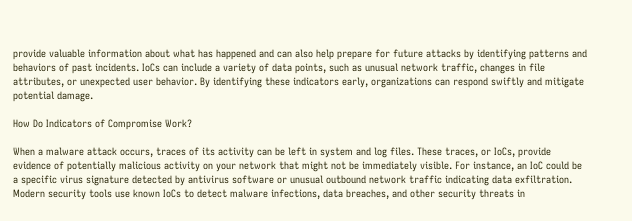provide valuable information about what has happened and can also help prepare for future attacks by identifying patterns and behaviors of past incidents. IoCs can include a variety of data points, such as unusual network traffic, changes in file attributes, or unexpected user behavior. By identifying these indicators early, organizations can respond swiftly and mitigate potential damage.

How Do Indicators of Compromise Work?

When a malware attack occurs, traces of its activity can be left in system and log files. These traces, or IoCs, provide evidence of potentially malicious activity on your network that might not be immediately visible. For instance, an IoC could be a specific virus signature detected by antivirus software or unusual outbound network traffic indicating data exfiltration. Modern security tools use known IoCs to detect malware infections, data breaches, and other security threats in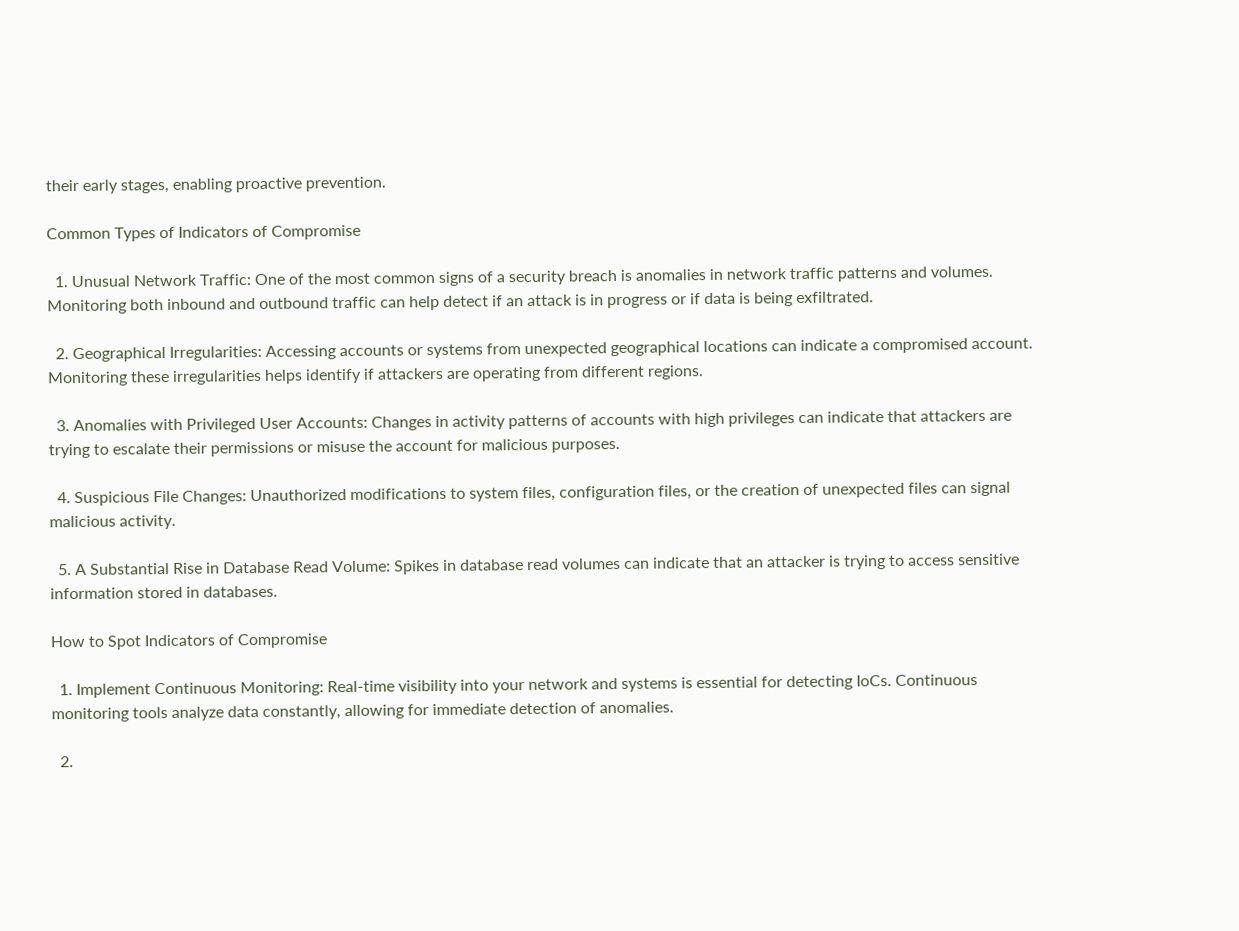their early stages, enabling proactive prevention.

Common Types of Indicators of Compromise

  1. Unusual Network Traffic: One of the most common signs of a security breach is anomalies in network traffic patterns and volumes. Monitoring both inbound and outbound traffic can help detect if an attack is in progress or if data is being exfiltrated.

  2. Geographical Irregularities: Accessing accounts or systems from unexpected geographical locations can indicate a compromised account. Monitoring these irregularities helps identify if attackers are operating from different regions.

  3. Anomalies with Privileged User Accounts: Changes in activity patterns of accounts with high privileges can indicate that attackers are trying to escalate their permissions or misuse the account for malicious purposes.

  4. Suspicious File Changes: Unauthorized modifications to system files, configuration files, or the creation of unexpected files can signal malicious activity.

  5. A Substantial Rise in Database Read Volume: Spikes in database read volumes can indicate that an attacker is trying to access sensitive information stored in databases.

How to Spot Indicators of Compromise

  1. Implement Continuous Monitoring: Real-time visibility into your network and systems is essential for detecting IoCs. Continuous monitoring tools analyze data constantly, allowing for immediate detection of anomalies.

  2.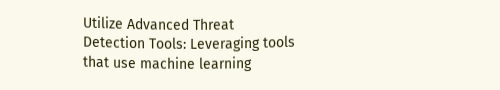Utilize Advanced Threat Detection Tools: Leveraging tools that use machine learning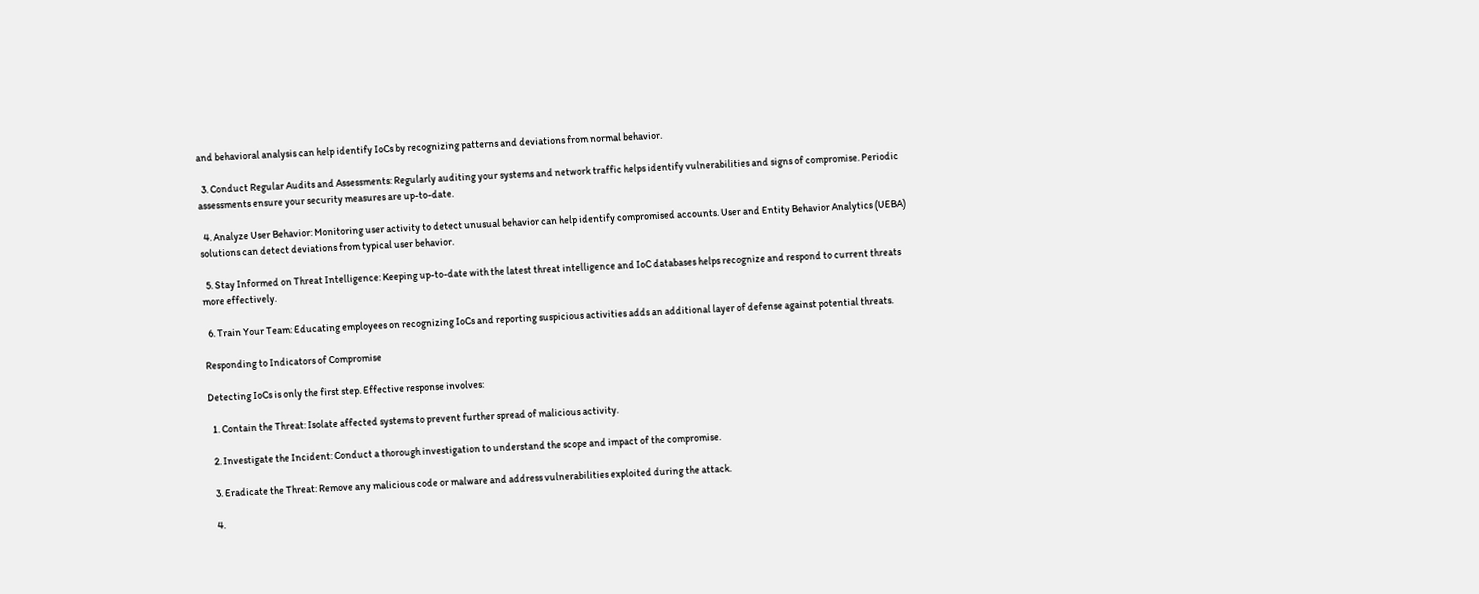and behavioral analysis can help identify IoCs by recognizing patterns and deviations from normal behavior.

  3. Conduct Regular Audits and Assessments: Regularly auditing your systems and network traffic helps identify vulnerabilities and signs of compromise. Periodic assessments ensure your security measures are up-to-date.

  4. Analyze User Behavior: Monitoring user activity to detect unusual behavior can help identify compromised accounts. User and Entity Behavior Analytics (UEBA) solutions can detect deviations from typical user behavior.

  5. Stay Informed on Threat Intelligence: Keeping up-to-date with the latest threat intelligence and IoC databases helps recognize and respond to current threats more effectively.

  6. Train Your Team: Educating employees on recognizing IoCs and reporting suspicious activities adds an additional layer of defense against potential threats.

Responding to Indicators of Compromise

Detecting IoCs is only the first step. Effective response involves:

  1. Contain the Threat: Isolate affected systems to prevent further spread of malicious activity.

  2. Investigate the Incident: Conduct a thorough investigation to understand the scope and impact of the compromise.

  3. Eradicate the Threat: Remove any malicious code or malware and address vulnerabilities exploited during the attack.

  4.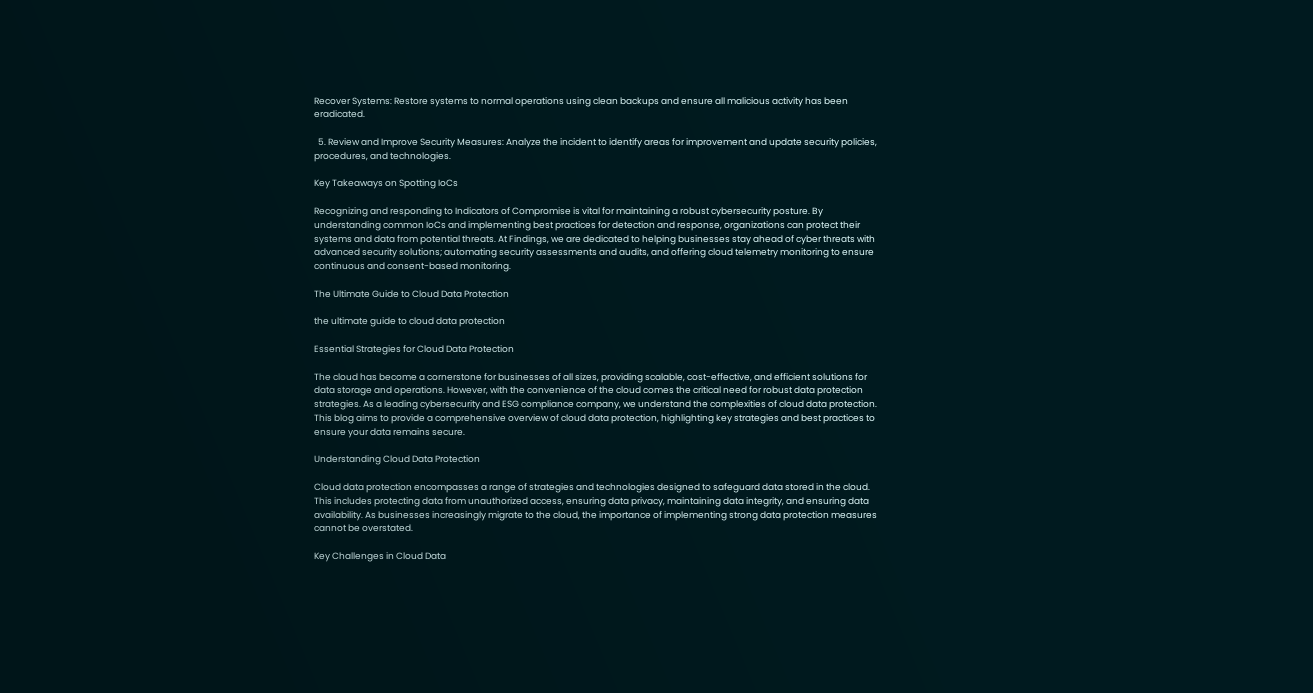Recover Systems: Restore systems to normal operations using clean backups and ensure all malicious activity has been eradicated.

  5. Review and Improve Security Measures: Analyze the incident to identify areas for improvement and update security policies, procedures, and technologies.

Key Takeaways on Spotting IoCs

Recognizing and responding to Indicators of Compromise is vital for maintaining a robust cybersecurity posture. By understanding common IoCs and implementing best practices for detection and response, organizations can protect their systems and data from potential threats. At Findings, we are dedicated to helping businesses stay ahead of cyber threats with advanced security solutions; automating security assessments and audits, and offering cloud telemetry monitoring to ensure continuous and consent-based monitoring.

The Ultimate Guide to Cloud Data Protection

the ultimate guide to cloud data protection

Essential Strategies for Cloud Data Protection

The cloud has become a cornerstone for businesses of all sizes, providing scalable, cost-effective, and efficient solutions for data storage and operations. However, with the convenience of the cloud comes the critical need for robust data protection strategies. As a leading cybersecurity and ESG compliance company, we understand the complexities of cloud data protection. This blog aims to provide a comprehensive overview of cloud data protection, highlighting key strategies and best practices to ensure your data remains secure.

Understanding Cloud Data Protection

Cloud data protection encompasses a range of strategies and technologies designed to safeguard data stored in the cloud. This includes protecting data from unauthorized access, ensuring data privacy, maintaining data integrity, and ensuring data availability. As businesses increasingly migrate to the cloud, the importance of implementing strong data protection measures cannot be overstated.

Key Challenges in Cloud Data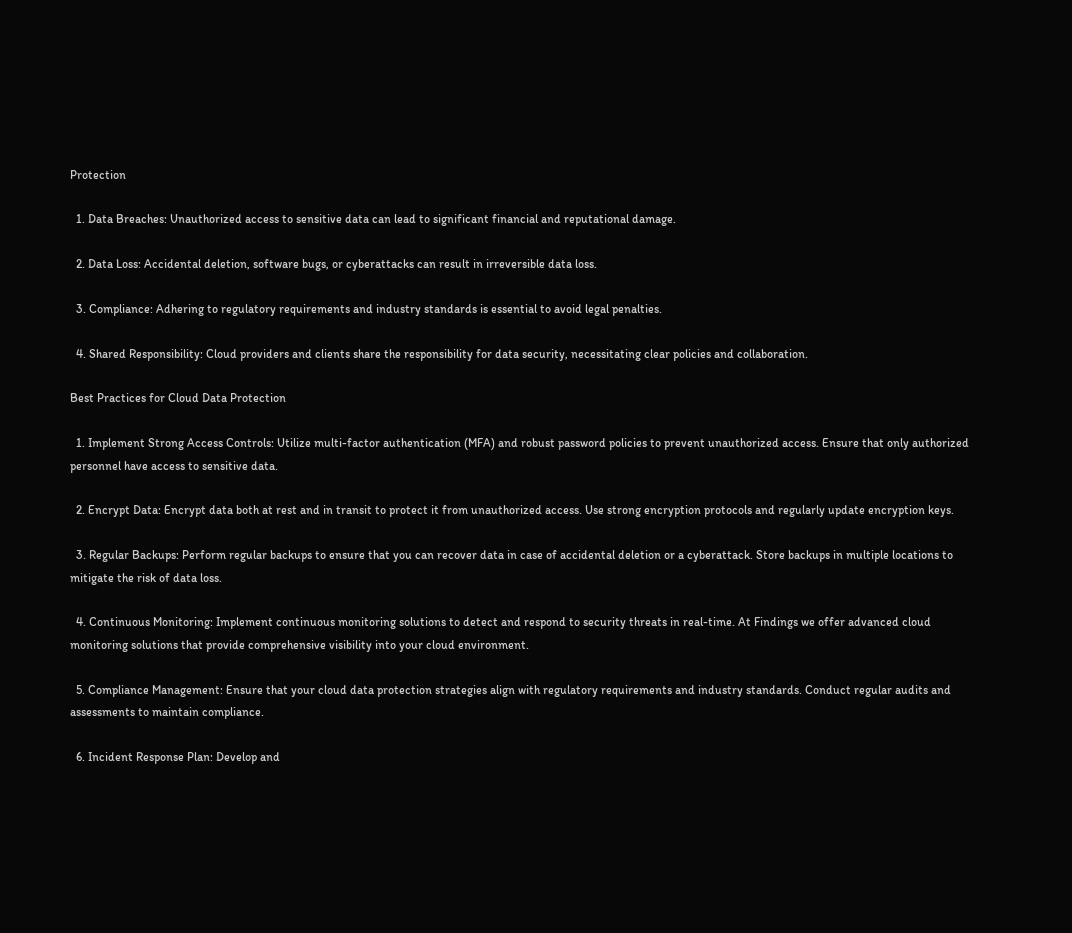Protection

  1. Data Breaches: Unauthorized access to sensitive data can lead to significant financial and reputational damage.

  2. Data Loss: Accidental deletion, software bugs, or cyberattacks can result in irreversible data loss.

  3. Compliance: Adhering to regulatory requirements and industry standards is essential to avoid legal penalties.

  4. Shared Responsibility: Cloud providers and clients share the responsibility for data security, necessitating clear policies and collaboration.

Best Practices for Cloud Data Protection

  1. Implement Strong Access Controls: Utilize multi-factor authentication (MFA) and robust password policies to prevent unauthorized access. Ensure that only authorized personnel have access to sensitive data.

  2. Encrypt Data: Encrypt data both at rest and in transit to protect it from unauthorized access. Use strong encryption protocols and regularly update encryption keys.

  3. Regular Backups: Perform regular backups to ensure that you can recover data in case of accidental deletion or a cyberattack. Store backups in multiple locations to mitigate the risk of data loss.

  4. Continuous Monitoring: Implement continuous monitoring solutions to detect and respond to security threats in real-time. At Findings we offer advanced cloud monitoring solutions that provide comprehensive visibility into your cloud environment.

  5. Compliance Management: Ensure that your cloud data protection strategies align with regulatory requirements and industry standards. Conduct regular audits and assessments to maintain compliance.

  6. Incident Response Plan: Develop and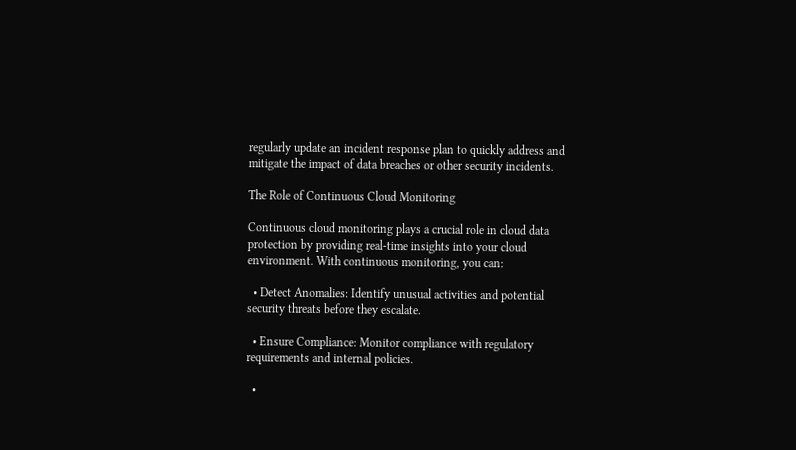regularly update an incident response plan to quickly address and mitigate the impact of data breaches or other security incidents.

The Role of Continuous Cloud Monitoring

Continuous cloud monitoring plays a crucial role in cloud data protection by providing real-time insights into your cloud environment. With continuous monitoring, you can:

  • Detect Anomalies: Identify unusual activities and potential security threats before they escalate.

  • Ensure Compliance: Monitor compliance with regulatory requirements and internal policies.

  •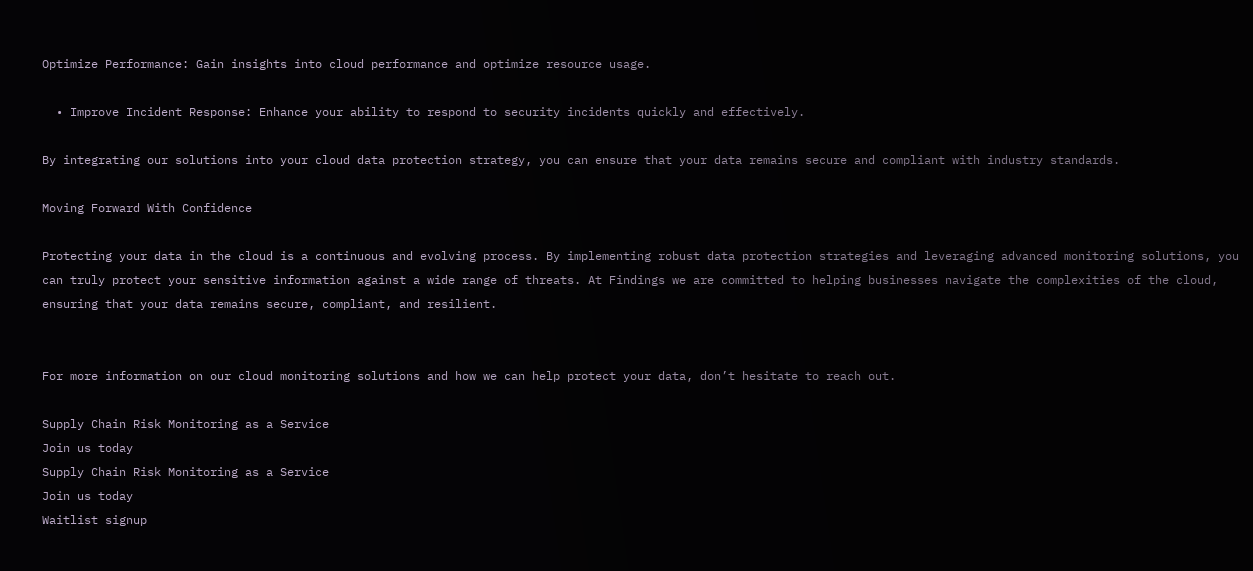Optimize Performance: Gain insights into cloud performance and optimize resource usage.

  • Improve Incident Response: Enhance your ability to respond to security incidents quickly and effectively.

By integrating our solutions into your cloud data protection strategy, you can ensure that your data remains secure and compliant with industry standards.

Moving Forward With Confidence

Protecting your data in the cloud is a continuous and evolving process. By implementing robust data protection strategies and leveraging advanced monitoring solutions, you can truly protect your sensitive information against a wide range of threats. At Findings we are committed to helping businesses navigate the complexities of the cloud, ensuring that your data remains secure, compliant, and resilient.


For more information on our cloud monitoring solutions and how we can help protect your data, don’t hesitate to reach out.

Supply Chain Risk Monitoring as a Service
Join us today
Supply Chain Risk Monitoring as a Service
Join us today
Waitlist signup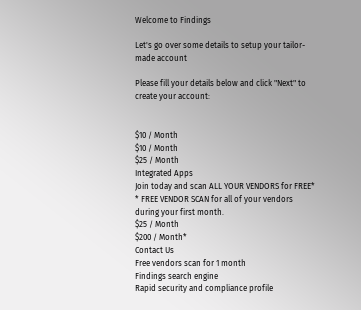Welcome to Findings

Let's go over some details to setup your tailor-made account

Please fill your details below and click "Next" to create your account:


$10 / Month
$10 / Month
$25 / Month
Integrated Apps
Join today and scan ALL YOUR VENDORS for FREE*
* FREE VENDOR SCAN for all of your vendors during your first month.
$25 / Month
$200 / Month*
Contact Us
Free vendors scan for 1 month
Findings search engine
Rapid security and compliance profile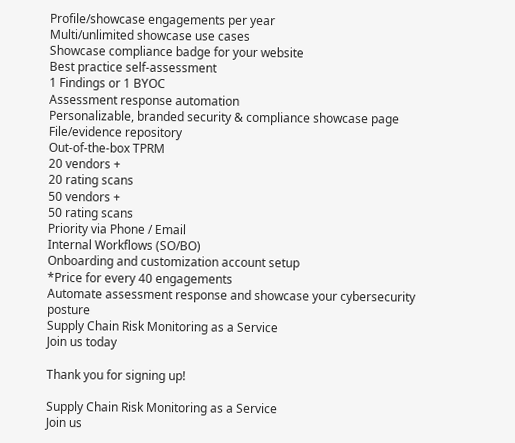Profile/showcase engagements per year
Multi/unlimited showcase use cases
Showcase compliance badge for your website
Best practice self-assessment
1 Findings or 1 BYOC
Assessment response automation
Personalizable, branded security & compliance showcase page
File/evidence repository
Out-of-the-box TPRM
20 vendors +
20 rating scans
50 vendors +
50 rating scans
Priority via Phone / Email
Internal Workflows (SO/BO)
Onboarding and customization account setup
*Price for every 40 engagements
Automate assessment response and showcase your cybersecurity posture
Supply Chain Risk Monitoring as a Service
Join us today

Thank you for signing up!

Supply Chain Risk Monitoring as a Service
Join us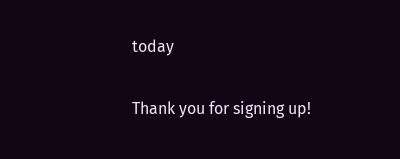today

Thank you for signing up!